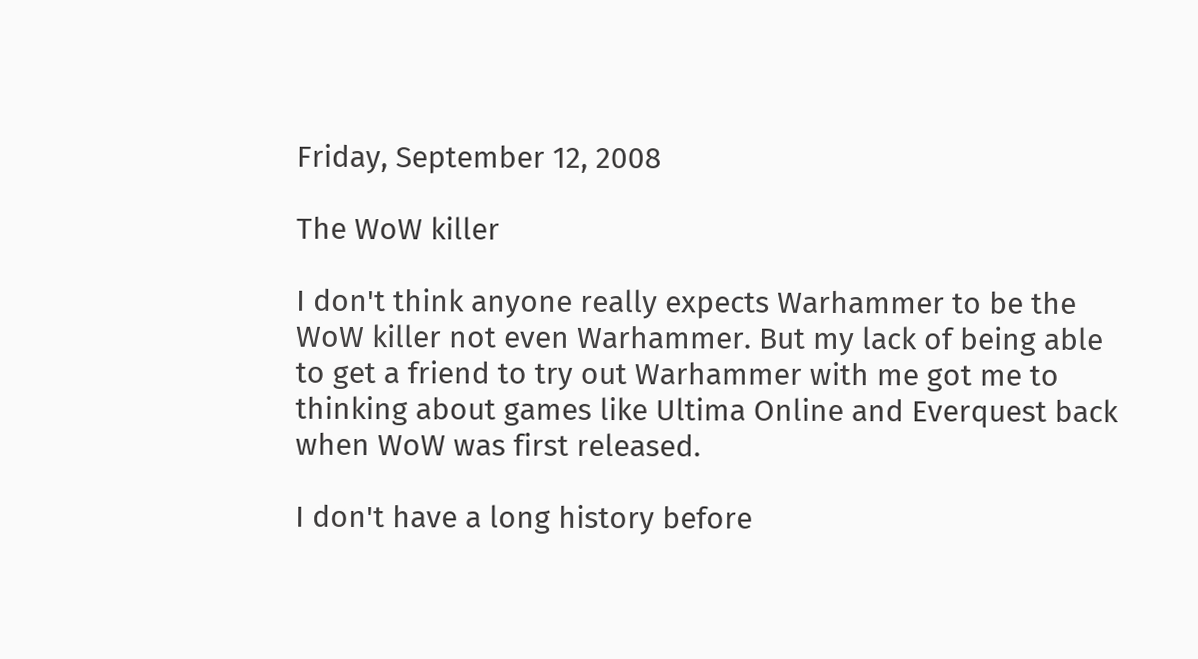Friday, September 12, 2008

The WoW killer

I don't think anyone really expects Warhammer to be the WoW killer not even Warhammer. But my lack of being able to get a friend to try out Warhammer with me got me to thinking about games like Ultima Online and Everquest back when WoW was first released.

I don't have a long history before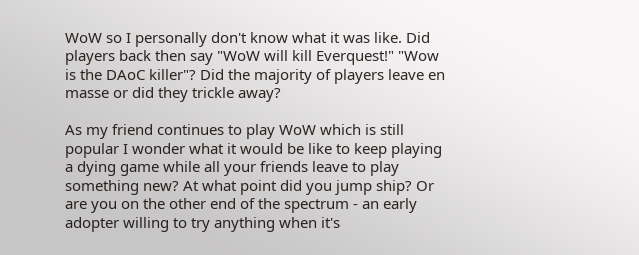WoW so I personally don't know what it was like. Did players back then say "WoW will kill Everquest!" "Wow is the DAoC killer"? Did the majority of players leave en masse or did they trickle away?

As my friend continues to play WoW which is still popular I wonder what it would be like to keep playing a dying game while all your friends leave to play something new? At what point did you jump ship? Or are you on the other end of the spectrum - an early adopter willing to try anything when it's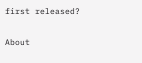first released?


About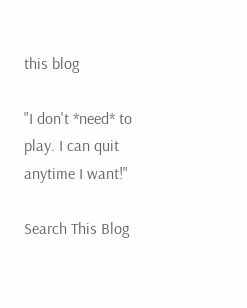this blog

"I don't *need* to play. I can quit anytime I want!"

Search This Blog